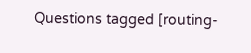Questions tagged [routing-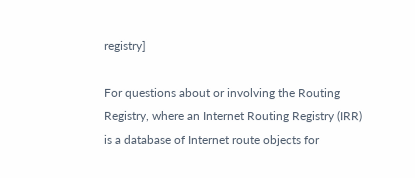registry]

For questions about or involving the Routing Registry, where an Internet Routing Registry (IRR) is a database of Internet route objects for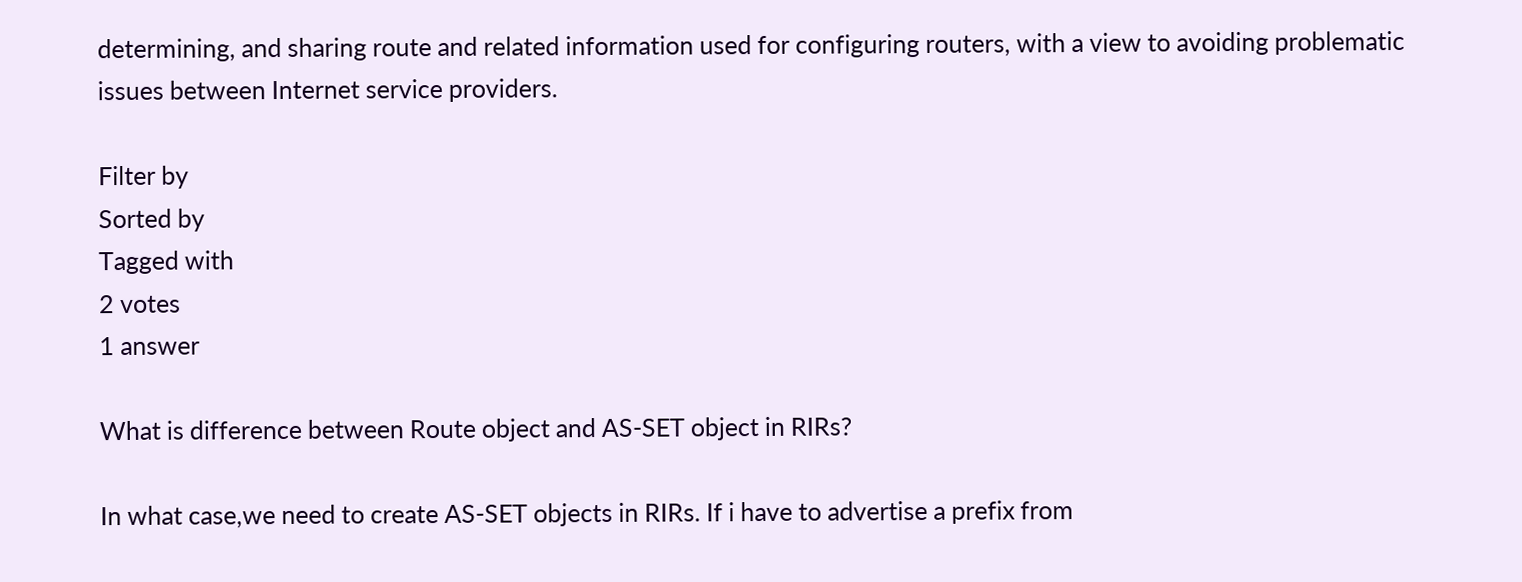determining, and sharing route and related information used for configuring routers, with a view to avoiding problematic issues between Internet service providers.

Filter by
Sorted by
Tagged with
2 votes
1 answer

What is difference between Route object and AS-SET object in RIRs?

In what case,we need to create AS-SET objects in RIRs. If i have to advertise a prefix from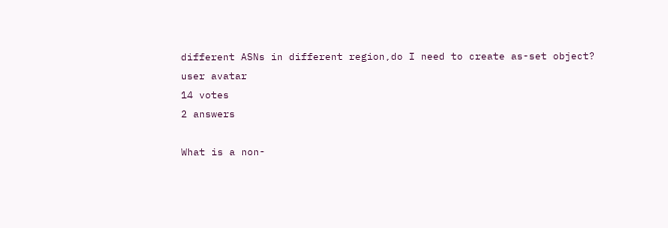different ASNs in different region,do I need to create as-set object?
user avatar
14 votes
2 answers

What is a non-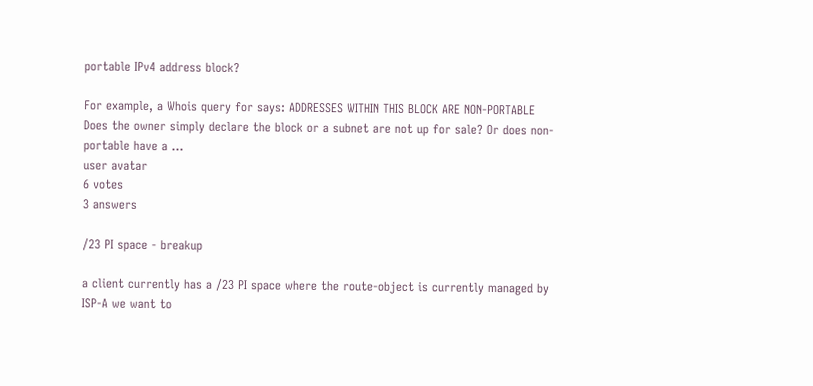portable IPv4 address block?

For example, a Whois query for says: ADDRESSES WITHIN THIS BLOCK ARE NON-PORTABLE Does the owner simply declare the block or a subnet are not up for sale? Or does non-portable have a ...
user avatar
6 votes
3 answers

/23 PI space - breakup

a client currently has a /23 PI space where the route-object is currently managed by ISP-A we want to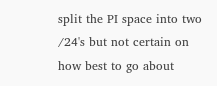split the PI space into two /24's but not certain on how best to go about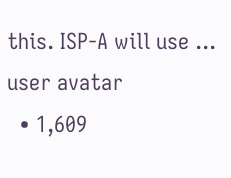this. ISP-A will use ...
user avatar
  • 1,609